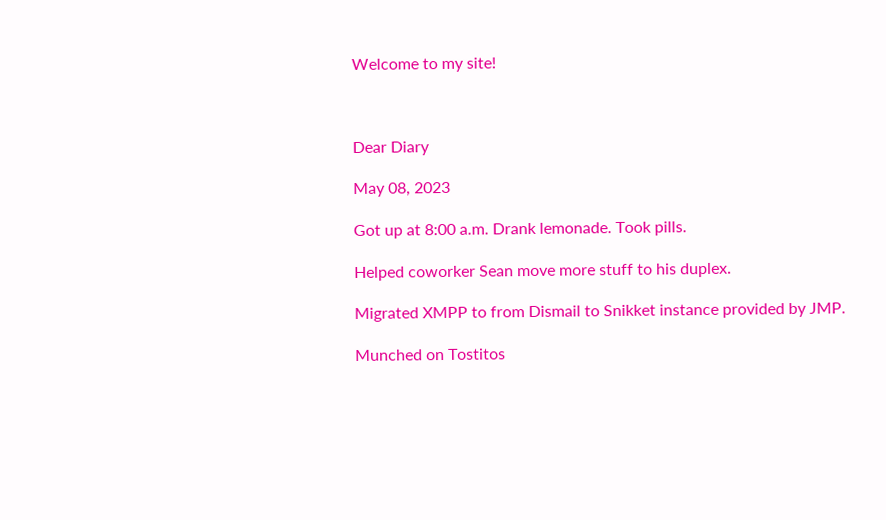Welcome to my site!



Dear Diary

May 08, 2023

Got up at 8:00 a.m. Drank lemonade. Took pills.

Helped coworker Sean move more stuff to his duplex.

Migrated XMPP to from Dismail to Snikket instance provided by JMP.

Munched on Tostitos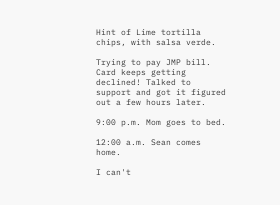Hint of Lime tortilla chips, with salsa verde.

Trying to pay JMP bill. Card keeps getting declined! Talked to support and got it figured out a few hours later.

9:00 p.m. Mom goes to bed.

12:00 a.m. Sean comes home.

I can't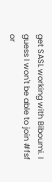get SASL working with Biboumi. I guess I won't be able to join #fsf or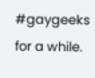#gaygeeks for a while.